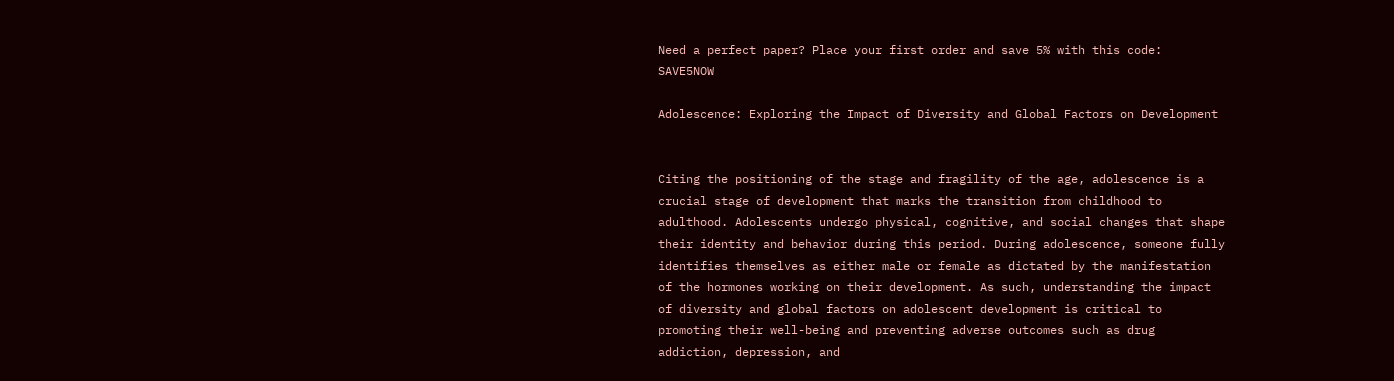Need a perfect paper? Place your first order and save 5% with this code:   SAVE5NOW

Adolescence: Exploring the Impact of Diversity and Global Factors on Development


Citing the positioning of the stage and fragility of the age, adolescence is a crucial stage of development that marks the transition from childhood to adulthood. Adolescents undergo physical, cognitive, and social changes that shape their identity and behavior during this period. During adolescence, someone fully identifies themselves as either male or female as dictated by the manifestation of the hormones working on their development. As such, understanding the impact of diversity and global factors on adolescent development is critical to promoting their well-being and preventing adverse outcomes such as drug addiction, depression, and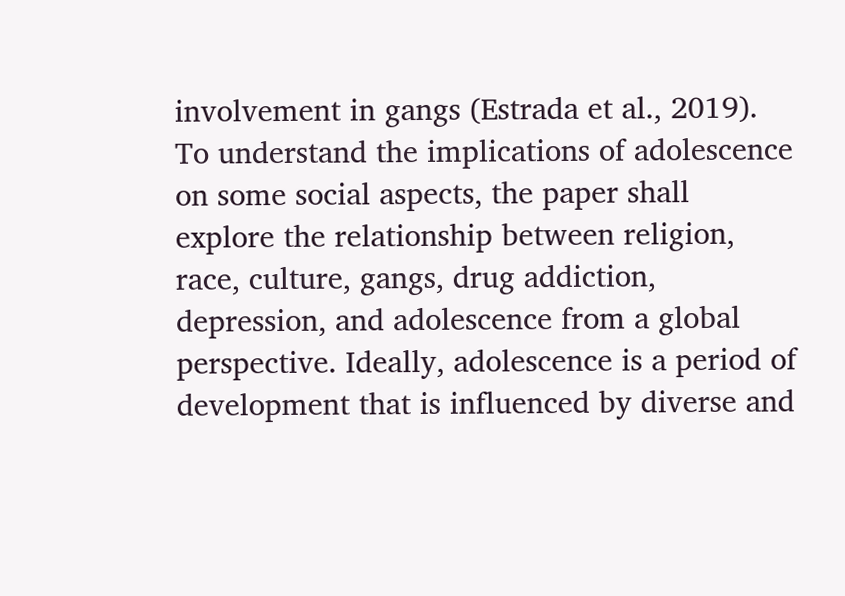involvement in gangs (Estrada et al., 2019). To understand the implications of adolescence on some social aspects, the paper shall explore the relationship between religion, race, culture, gangs, drug addiction, depression, and adolescence from a global perspective. Ideally, adolescence is a period of development that is influenced by diverse and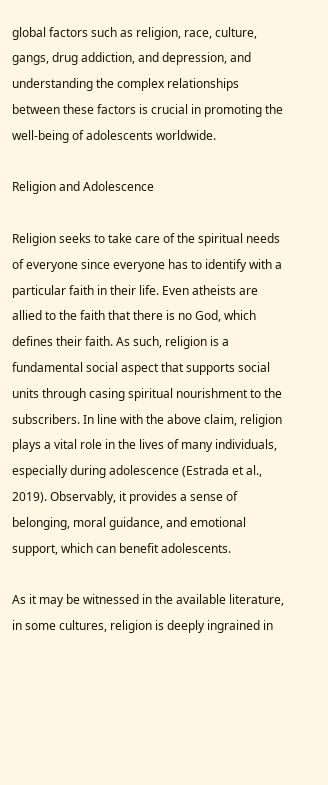global factors such as religion, race, culture, gangs, drug addiction, and depression, and understanding the complex relationships between these factors is crucial in promoting the well-being of adolescents worldwide.

Religion and Adolescence

Religion seeks to take care of the spiritual needs of everyone since everyone has to identify with a particular faith in their life. Even atheists are allied to the faith that there is no God, which defines their faith. As such, religion is a fundamental social aspect that supports social units through casing spiritual nourishment to the subscribers. In line with the above claim, religion plays a vital role in the lives of many individuals, especially during adolescence (Estrada et al., 2019). Observably, it provides a sense of belonging, moral guidance, and emotional support, which can benefit adolescents.

As it may be witnessed in the available literature, in some cultures, religion is deeply ingrained in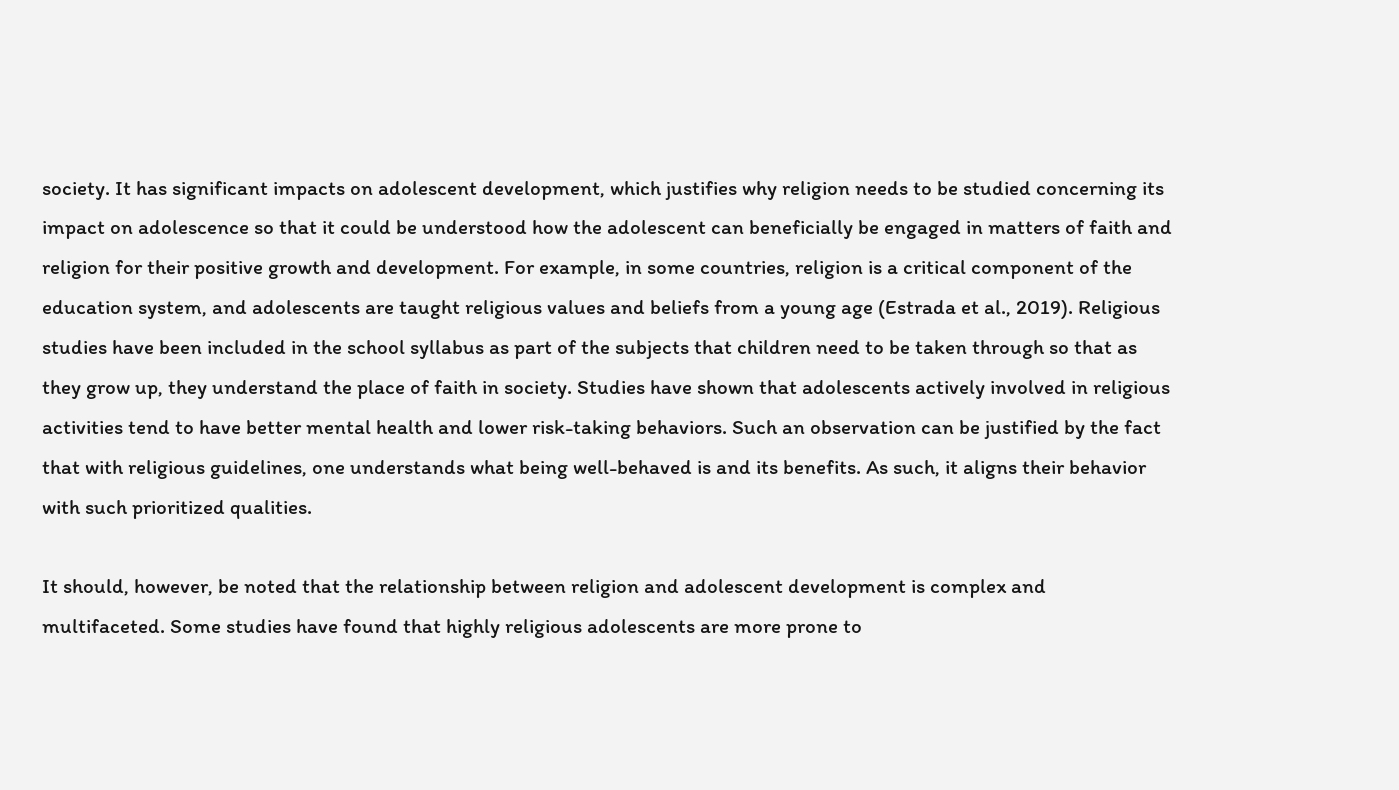society. It has significant impacts on adolescent development, which justifies why religion needs to be studied concerning its impact on adolescence so that it could be understood how the adolescent can beneficially be engaged in matters of faith and religion for their positive growth and development. For example, in some countries, religion is a critical component of the education system, and adolescents are taught religious values and beliefs from a young age (Estrada et al., 2019). Religious studies have been included in the school syllabus as part of the subjects that children need to be taken through so that as they grow up, they understand the place of faith in society. Studies have shown that adolescents actively involved in religious activities tend to have better mental health and lower risk-taking behaviors. Such an observation can be justified by the fact that with religious guidelines, one understands what being well-behaved is and its benefits. As such, it aligns their behavior with such prioritized qualities.

It should, however, be noted that the relationship between religion and adolescent development is complex and multifaceted. Some studies have found that highly religious adolescents are more prone to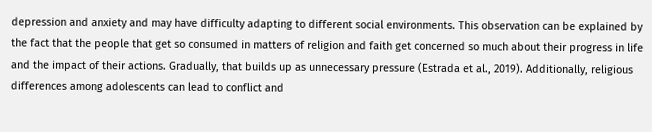depression and anxiety and may have difficulty adapting to different social environments. This observation can be explained by the fact that the people that get so consumed in matters of religion and faith get concerned so much about their progress in life and the impact of their actions. Gradually, that builds up as unnecessary pressure (Estrada et al., 2019). Additionally, religious differences among adolescents can lead to conflict and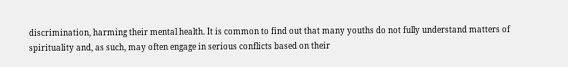discrimination, harming their mental health. It is common to find out that many youths do not fully understand matters of spirituality and, as such, may often engage in serious conflicts based on their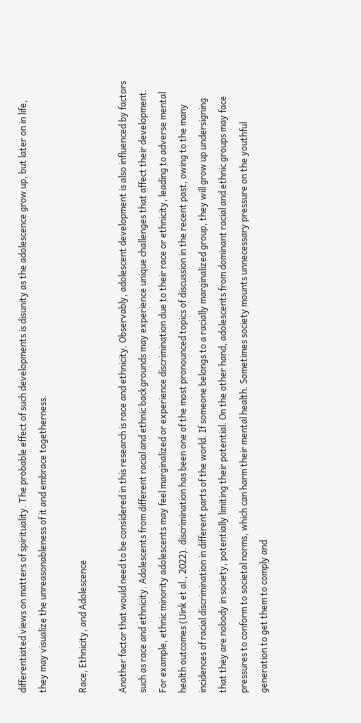differentiated views on matters of spirituality. The probable effect of such developments is disunity as the adolescence grow up, but later on in life, they may visualize the unreasonableness of it and embrace togetherness.

Race, Ethnicity, and Adolescence

Another factor that would need to be considered in this research is race and ethnicity. Observably, adolescent development is also influenced by factors such as race and ethnicity. Adolescents from different racial and ethnic backgrounds may experience unique challenges that affect their development. For example, ethnic minority adolescents may feel marginalized or experience discrimination due to their race or ethnicity, leading to adverse mental health outcomes (Uink et al., 2022). discrimination has been one of the most pronounced topics of discussion in the recent past, owing to the many incidences of racial discrimination in different parts of the world. If someone belongs to a racially marginalized group, they will grow up undersigning that they are nobody in society, potentially limiting their potential. On the other hand, adolescents from dominant racial and ethnic groups may face pressures to conform to societal norms, which can harm their mental health. Sometimes society mounts unnecessary pressure on the youthful generation to get them to comply and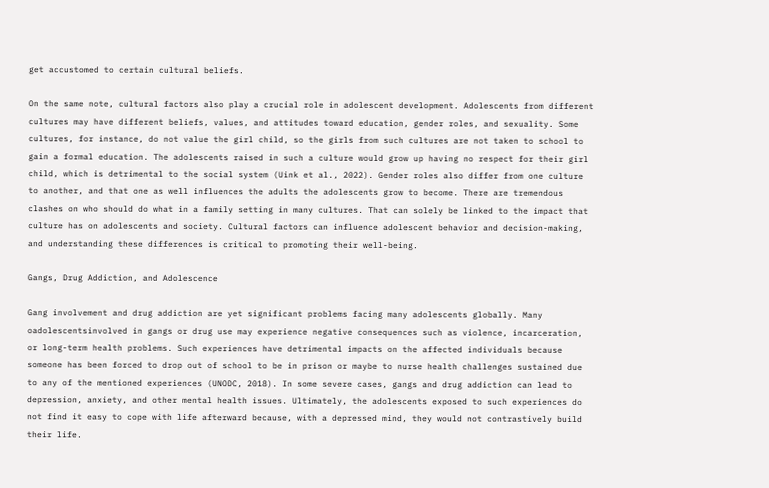get accustomed to certain cultural beliefs.

On the same note, cultural factors also play a crucial role in adolescent development. Adolescents from different cultures may have different beliefs, values, and attitudes toward education, gender roles, and sexuality. Some cultures, for instance, do not value the girl child, so the girls from such cultures are not taken to school to gain a formal education. The adolescents raised in such a culture would grow up having no respect for their girl child, which is detrimental to the social system (Uink et al., 2022). Gender roles also differ from one culture to another, and that one as well influences the adults the adolescents grow to become. There are tremendous clashes on who should do what in a family setting in many cultures. That can solely be linked to the impact that culture has on adolescents and society. Cultural factors can influence adolescent behavior and decision-making, and understanding these differences is critical to promoting their well-being.

Gangs, Drug Addiction, and Adolescence

Gang involvement and drug addiction are yet significant problems facing many adolescents globally. Many oadolescentsinvolved in gangs or drug use may experience negative consequences such as violence, incarceration, or long-term health problems. Such experiences have detrimental impacts on the affected individuals because someone has been forced to drop out of school to be in prison or maybe to nurse health challenges sustained due to any of the mentioned experiences (UNODC, 2018). In some severe cases, gangs and drug addiction can lead to depression, anxiety, and other mental health issues. Ultimately, the adolescents exposed to such experiences do not find it easy to cope with life afterward because, with a depressed mind, they would not contrastively build their life.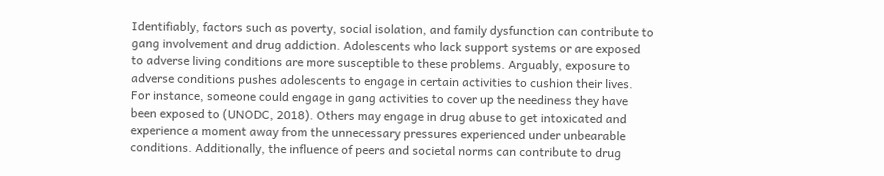Identifiably, factors such as poverty, social isolation, and family dysfunction can contribute to gang involvement and drug addiction. Adolescents who lack support systems or are exposed to adverse living conditions are more susceptible to these problems. Arguably, exposure to adverse conditions pushes adolescents to engage in certain activities to cushion their lives. For instance, someone could engage in gang activities to cover up the neediness they have been exposed to (UNODC, 2018). Others may engage in drug abuse to get intoxicated and experience a moment away from the unnecessary pressures experienced under unbearable conditions. Additionally, the influence of peers and societal norms can contribute to drug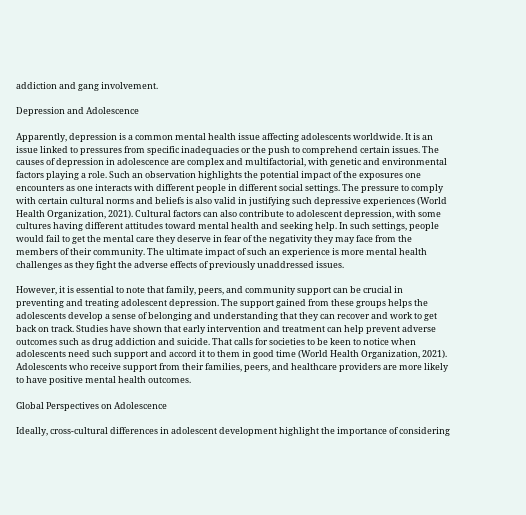addiction and gang involvement.

Depression and Adolescence

Apparently, depression is a common mental health issue affecting adolescents worldwide. It is an issue linked to pressures from specific inadequacies or the push to comprehend certain issues. The causes of depression in adolescence are complex and multifactorial, with genetic and environmental factors playing a role. Such an observation highlights the potential impact of the exposures one encounters as one interacts with different people in different social settings. The pressure to comply with certain cultural norms and beliefs is also valid in justifying such depressive experiences (World Health Organization, 2021). Cultural factors can also contribute to adolescent depression, with some cultures having different attitudes toward mental health and seeking help. In such settings, people would fail to get the mental care they deserve in fear of the negativity they may face from the members of their community. The ultimate impact of such an experience is more mental health challenges as they fight the adverse effects of previously unaddressed issues.

However, it is essential to note that family, peers, and community support can be crucial in preventing and treating adolescent depression. The support gained from these groups helps the adolescents develop a sense of belonging and understanding that they can recover and work to get back on track. Studies have shown that early intervention and treatment can help prevent adverse outcomes such as drug addiction and suicide. That calls for societies to be keen to notice when adolescents need such support and accord it to them in good time (World Health Organization, 2021). Adolescents who receive support from their families, peers, and healthcare providers are more likely to have positive mental health outcomes.

Global Perspectives on Adolescence

Ideally, cross-cultural differences in adolescent development highlight the importance of considering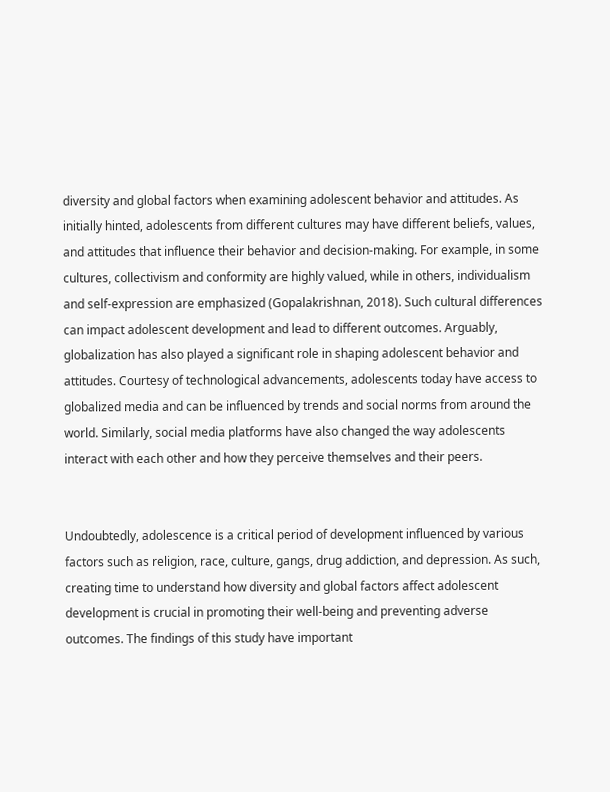diversity and global factors when examining adolescent behavior and attitudes. As initially hinted, adolescents from different cultures may have different beliefs, values, and attitudes that influence their behavior and decision-making. For example, in some cultures, collectivism and conformity are highly valued, while in others, individualism and self-expression are emphasized (Gopalakrishnan, 2018). Such cultural differences can impact adolescent development and lead to different outcomes. Arguably, globalization has also played a significant role in shaping adolescent behavior and attitudes. Courtesy of technological advancements, adolescents today have access to globalized media and can be influenced by trends and social norms from around the world. Similarly, social media platforms have also changed the way adolescents interact with each other and how they perceive themselves and their peers.


Undoubtedly, adolescence is a critical period of development influenced by various factors such as religion, race, culture, gangs, drug addiction, and depression. As such, creating time to understand how diversity and global factors affect adolescent development is crucial in promoting their well-being and preventing adverse outcomes. The findings of this study have important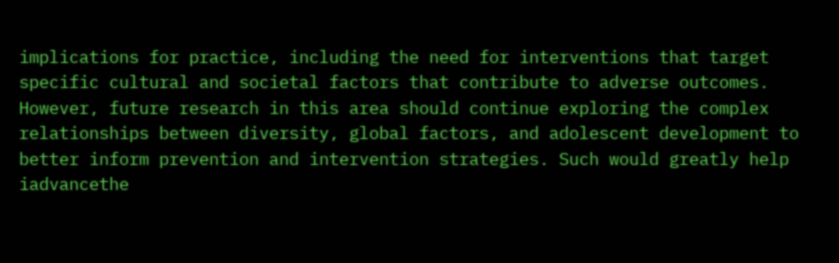implications for practice, including the need for interventions that target specific cultural and societal factors that contribute to adverse outcomes. However, future research in this area should continue exploring the complex relationships between diversity, global factors, and adolescent development to better inform prevention and intervention strategies. Such would greatly help iadvancethe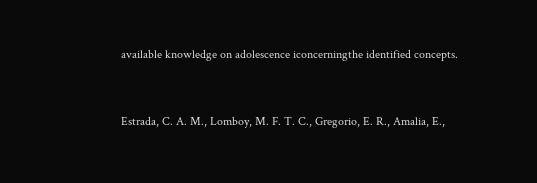available knowledge on adolescence iconcerningthe identified concepts.


Estrada, C. A. M., Lomboy, M. F. T. C., Gregorio, E. R., Amalia, E.,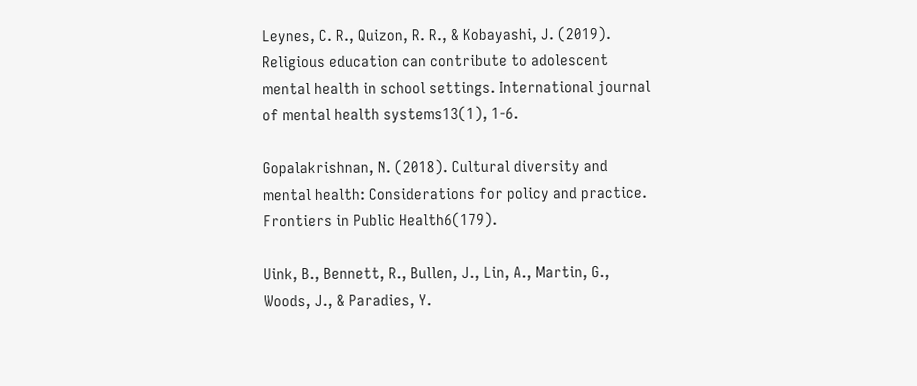Leynes, C. R., Quizon, R. R., & Kobayashi, J. (2019). Religious education can contribute to adolescent mental health in school settings. International journal of mental health systems13(1), 1-6.

Gopalakrishnan, N. (2018). Cultural diversity and mental health: Considerations for policy and practice. Frontiers in Public Health6(179).

Uink, B., Bennett, R., Bullen, J., Lin, A., Martin, G., Woods, J., & Paradies, Y.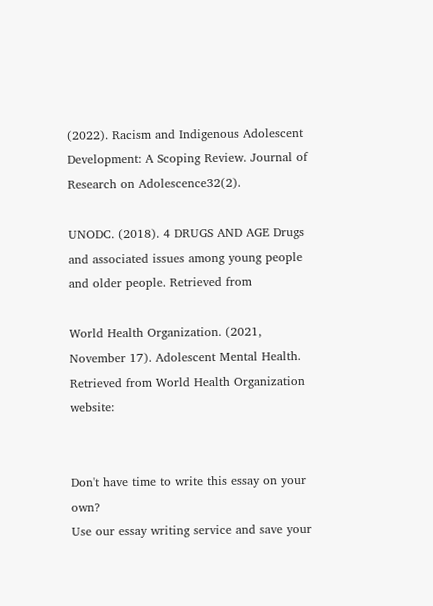(2022). Racism and Indigenous Adolescent Development: A Scoping Review. Journal of Research on Adolescence32(2).

UNODC. (2018). 4 DRUGS AND AGE Drugs and associated issues among young people and older people. Retrieved from

World Health Organization. (2021, November 17). Adolescent Mental Health. Retrieved from World Health Organization website:


Don't have time to write this essay on your own?
Use our essay writing service and save your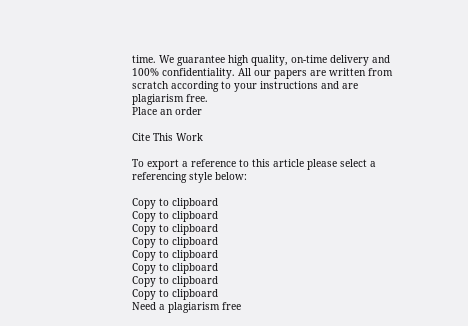time. We guarantee high quality, on-time delivery and 100% confidentiality. All our papers are written from scratch according to your instructions and are plagiarism free.
Place an order

Cite This Work

To export a reference to this article please select a referencing style below:

Copy to clipboard
Copy to clipboard
Copy to clipboard
Copy to clipboard
Copy to clipboard
Copy to clipboard
Copy to clipboard
Copy to clipboard
Need a plagiarism free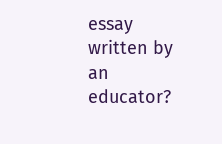essay written by an educator?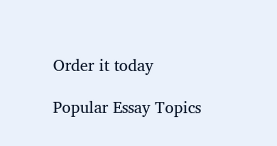Order it today

Popular Essay Topics